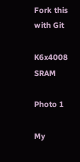Fork this with Git

K6x4008 SRAM

Photo 1

My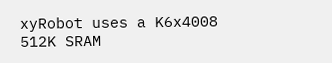xyRobot uses a K6x4008 512K SRAM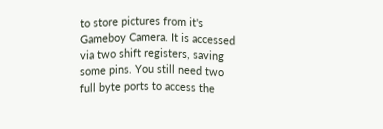to store pictures from it's Gameboy Camera. It is accessed via two shift registers, saving some pins. You still need two full byte ports to access the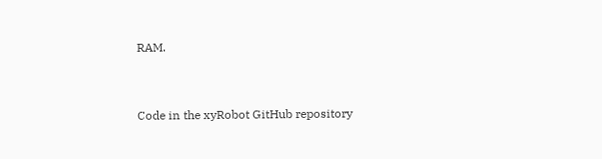RAM.


Code in the xyRobot GitHub repository